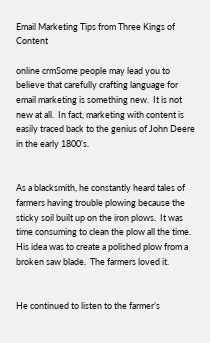Email Marketing Tips from Three Kings of Content

online crmSome people may lead you to believe that carefully crafting language for email marketing is something new.  It is not new at all.  In fact, marketing with content is easily traced back to the genius of John Deere in the early 1800’s.


As a blacksmith, he constantly heard tales of farmers having trouble plowing because the sticky soil built up on the iron plows.  It was time consuming to clean the plow all the time.  His idea was to create a polished plow from a broken saw blade.  The farmers loved it.


He continued to listen to the farmer’s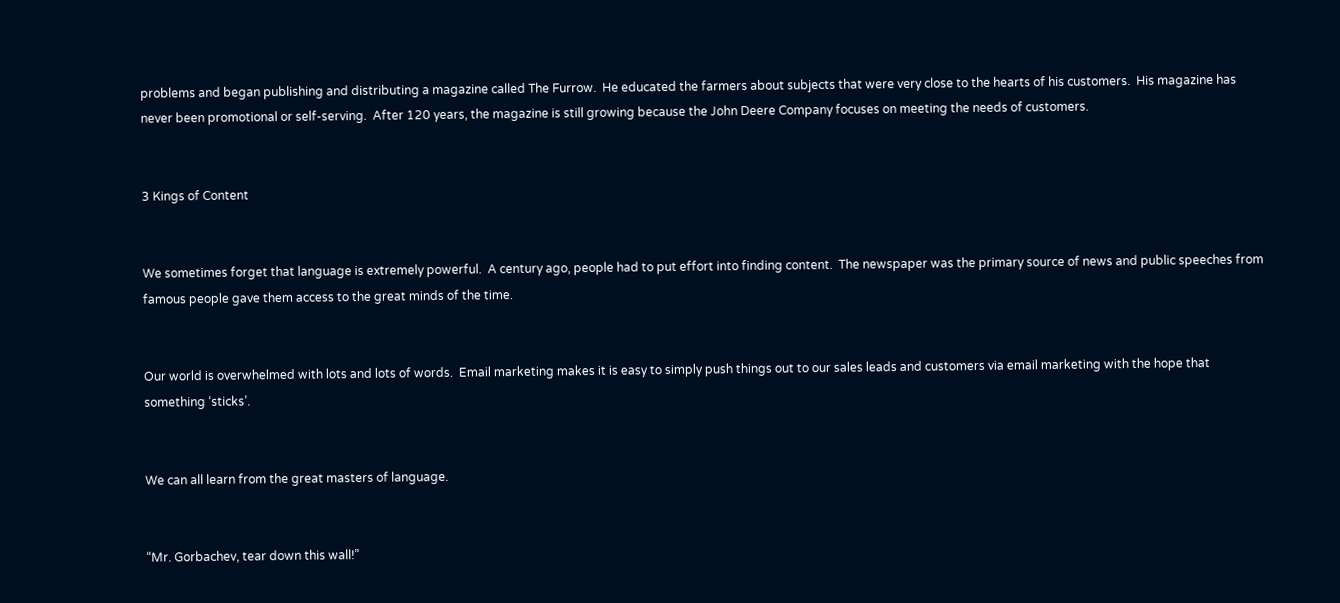problems and began publishing and distributing a magazine called The Furrow.  He educated the farmers about subjects that were very close to the hearts of his customers.  His magazine has never been promotional or self-serving.  After 120 years, the magazine is still growing because the John Deere Company focuses on meeting the needs of customers.


3 Kings of Content


We sometimes forget that language is extremely powerful.  A century ago, people had to put effort into finding content.  The newspaper was the primary source of news and public speeches from famous people gave them access to the great minds of the time.


Our world is overwhelmed with lots and lots of words.  Email marketing makes it is easy to simply push things out to our sales leads and customers via email marketing with the hope that something ‘sticks’.


We can all learn from the great masters of language.


“Mr. Gorbachev, tear down this wall!”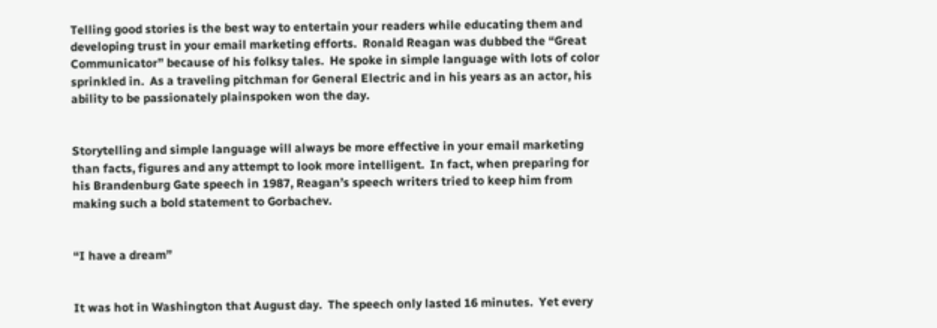Telling good stories is the best way to entertain your readers while educating them and developing trust in your email marketing efforts.  Ronald Reagan was dubbed the “Great Communicator” because of his folksy tales.  He spoke in simple language with lots of color sprinkled in.  As a traveling pitchman for General Electric and in his years as an actor, his ability to be passionately plainspoken won the day.


Storytelling and simple language will always be more effective in your email marketing than facts, figures and any attempt to look more intelligent.  In fact, when preparing for his Brandenburg Gate speech in 1987, Reagan’s speech writers tried to keep him from making such a bold statement to Gorbachev.


“I have a dream”


It was hot in Washington that August day.  The speech only lasted 16 minutes.  Yet every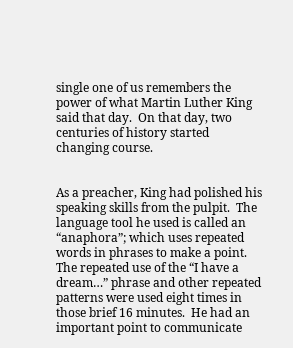single one of us remembers the power of what Martin Luther King said that day.  On that day, two centuries of history started changing course.


As a preacher, King had polished his speaking skills from the pulpit.  The language tool he used is called an “anaphora”; which uses repeated words in phrases to make a point.  The repeated use of the “I have a dream…” phrase and other repeated patterns were used eight times in those brief 16 minutes.  He had an important point to communicate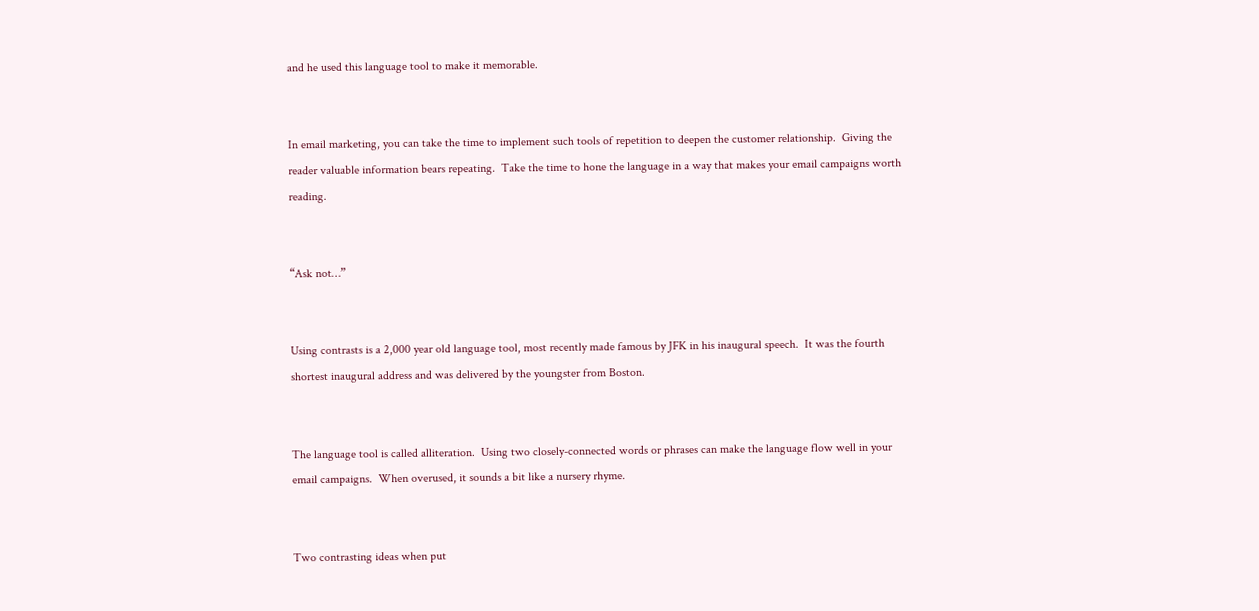and he used this language tool to make it memorable.


In email marketing, you can take the time to implement such tools of repetition to deepen the customer relationship.  Giving the reader valuable information bears repeating.  Take the time to hone the language in a way that makes your email campaigns worth reading.


“Ask not…”


Using contrasts is a 2,000 year old language tool, most recently made famous by JFK in his inaugural speech.  It was the fourth shortest inaugural address and was delivered by the youngster from Boston.


The language tool is called alliteration.  Using two closely-connected words or phrases can make the language flow well in your email campaigns.  When overused, it sounds a bit like a nursery rhyme.


Two contrasting ideas when put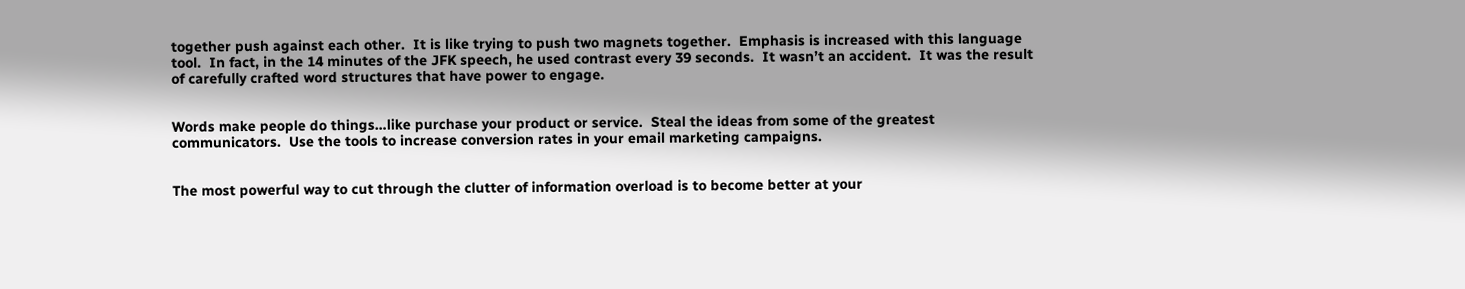together push against each other.  It is like trying to push two magnets together.  Emphasis is increased with this language tool.  In fact, in the 14 minutes of the JFK speech, he used contrast every 39 seconds.  It wasn’t an accident.  It was the result of carefully crafted word structures that have power to engage.


Words make people do things…like purchase your product or service.  Steal the ideas from some of the greatest communicators.  Use the tools to increase conversion rates in your email marketing campaigns.


The most powerful way to cut through the clutter of information overload is to become better at your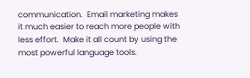communication.  Email marketing makes it much easier to reach more people with less effort.  Make it all count by using the most powerful language tools.